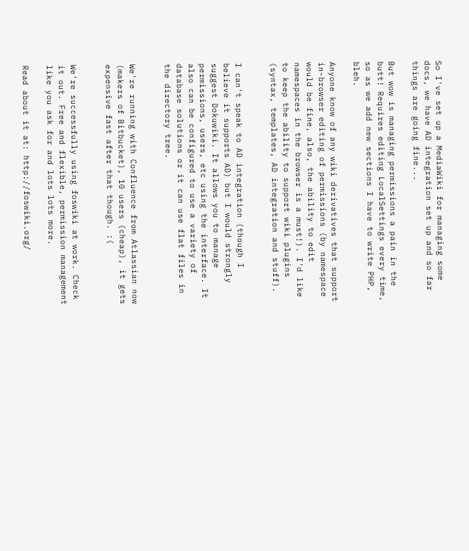So I've set up a MediaWiki for managing some docs, we have AD integration set up and so far things are going fine...

But wow is managing permissions a pain in the butt! Requires editing LocalSettings every time, so as we add new sections I have to write PHP, bleh.

Anyone know of any wiki derivatives that support in-browser editing of permissions (by namespace would be fine, also, the ability to edit namespaces in the browser is a must!). I'd like to keep the ability to support wiki plugins (syntax, templates, AD integration and stuff).


I can't speak to AD integration (though I believe it supports AD) but I would strongly suggest Dokuwiki. It allows you to manage permissions, users, etc using the interface. It also can be configured to use a variety of database solutions or it can use flat files in the directory tree.


We're running with Confluence from Atlassian now (makers of Bitbucket), 10 users (cheap), it gets expensive fast after that though. :(


We're successfully using foswiki at work. Check it out. Free and flexible, permission management like you ask for and lots lots more.

Read about it at: http://foswiki.org/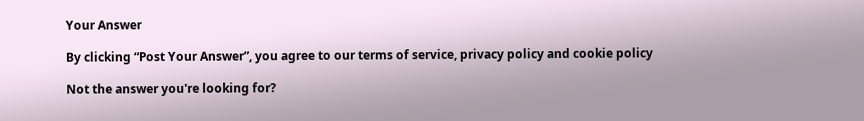Your Answer

By clicking “Post Your Answer”, you agree to our terms of service, privacy policy and cookie policy

Not the answer you're looking for?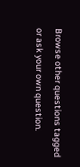Browse other questions tagged or ask your own question.